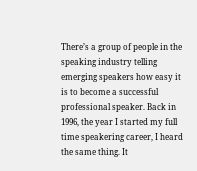There’s a group of people in the speaking industry telling emerging speakers how easy it is to become a successful professional speaker. Back in 1996, the year I started my full time speakering career, I heard the same thing. It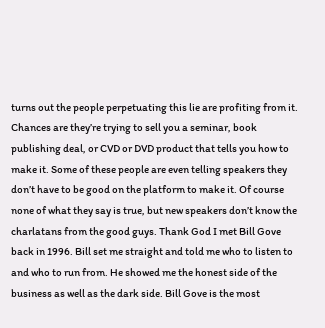turns out the people perpetuating this lie are profiting from it. Chances are they’re trying to sell you a seminar, book publishing deal, or CVD or DVD product that tells you how to make it. Some of these people are even telling speakers they don’t have to be good on the platform to make it. Of course none of what they say is true, but new speakers don’t know the charlatans from the good guys. Thank God I met Bill Gove back in 1996. Bill set me straight and told me who to listen to and who to run from. He showed me the honest side of the business as well as the dark side. Bill Gove is the most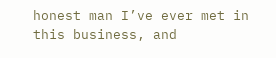honest man I’ve ever met in this business, and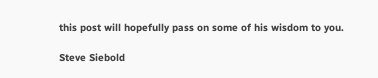this post will hopefully pass on some of his wisdom to you.

Steve Siebold